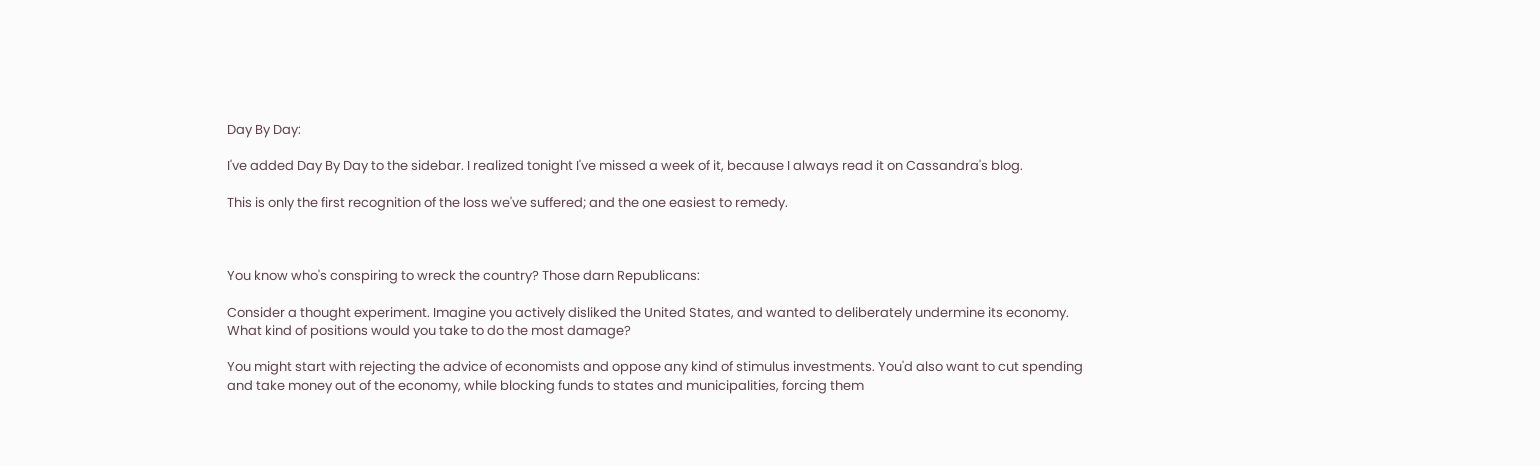Day By Day:

I've added Day By Day to the sidebar. I realized tonight I've missed a week of it, because I always read it on Cassandra's blog.

This is only the first recognition of the loss we've suffered; and the one easiest to remedy.



You know who's conspiring to wreck the country? Those darn Republicans:

Consider a thought experiment. Imagine you actively disliked the United States, and wanted to deliberately undermine its economy. What kind of positions would you take to do the most damage?

You might start with rejecting the advice of economists and oppose any kind of stimulus investments. You'd also want to cut spending and take money out of the economy, while blocking funds to states and municipalities, forcing them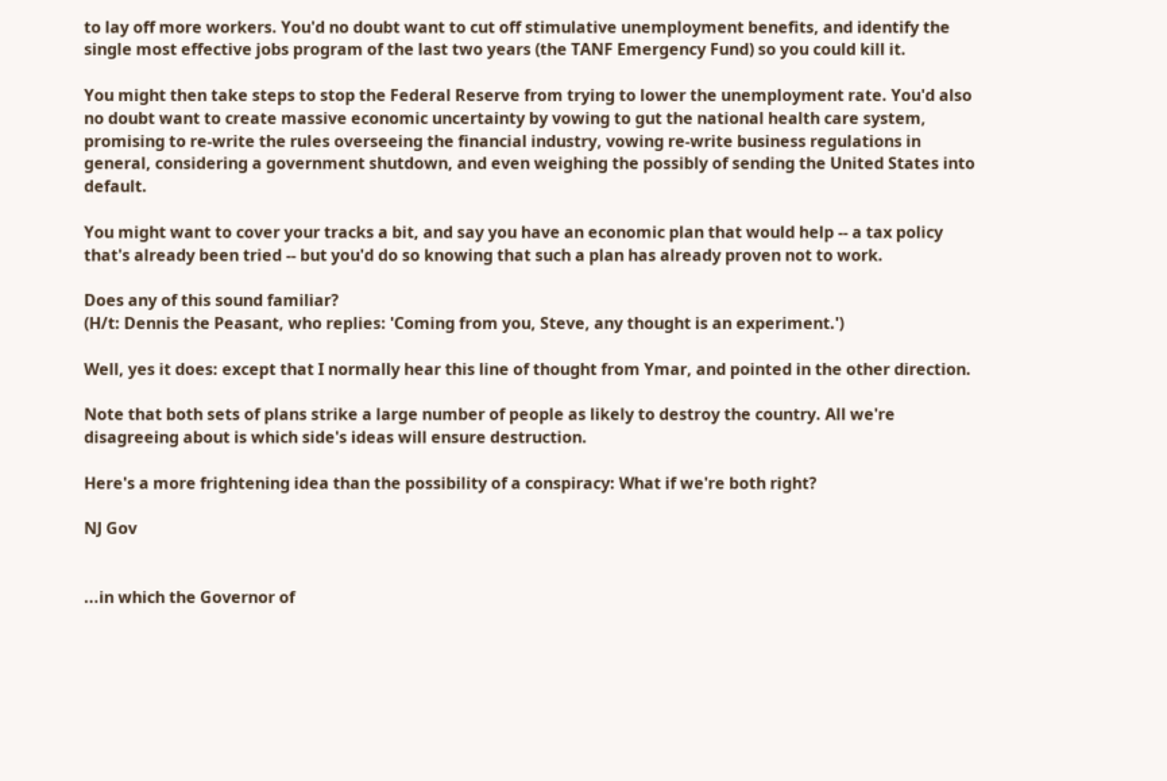to lay off more workers. You'd no doubt want to cut off stimulative unemployment benefits, and identify the single most effective jobs program of the last two years (the TANF Emergency Fund) so you could kill it.

You might then take steps to stop the Federal Reserve from trying to lower the unemployment rate. You'd also no doubt want to create massive economic uncertainty by vowing to gut the national health care system, promising to re-write the rules overseeing the financial industry, vowing re-write business regulations in general, considering a government shutdown, and even weighing the possibly of sending the United States into default.

You might want to cover your tracks a bit, and say you have an economic plan that would help -- a tax policy that's already been tried -- but you'd do so knowing that such a plan has already proven not to work.

Does any of this sound familiar?
(H/t: Dennis the Peasant, who replies: 'Coming from you, Steve, any thought is an experiment.')

Well, yes it does: except that I normally hear this line of thought from Ymar, and pointed in the other direction.

Note that both sets of plans strike a large number of people as likely to destroy the country. All we're disagreeing about is which side's ideas will ensure destruction.

Here's a more frightening idea than the possibility of a conspiracy: What if we're both right?

NJ Gov


...in which the Governor of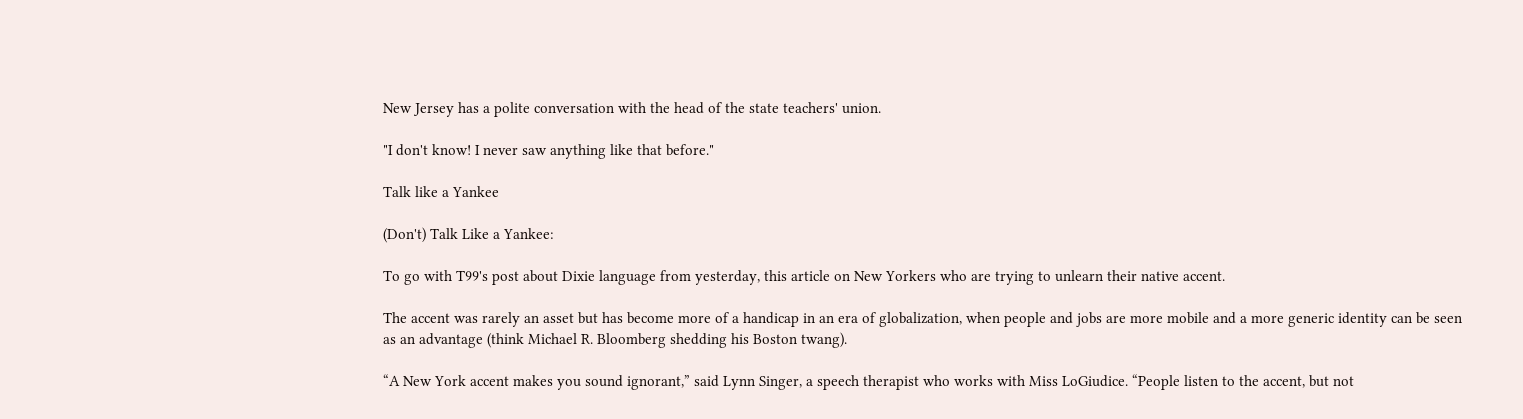New Jersey has a polite conversation with the head of the state teachers' union.

"I don't know! I never saw anything like that before."

Talk like a Yankee

(Don't) Talk Like a Yankee:

To go with T99's post about Dixie language from yesterday, this article on New Yorkers who are trying to unlearn their native accent.

The accent was rarely an asset but has become more of a handicap in an era of globalization, when people and jobs are more mobile and a more generic identity can be seen as an advantage (think Michael R. Bloomberg shedding his Boston twang).

“A New York accent makes you sound ignorant,” said Lynn Singer, a speech therapist who works with Miss LoGiudice. “People listen to the accent, but not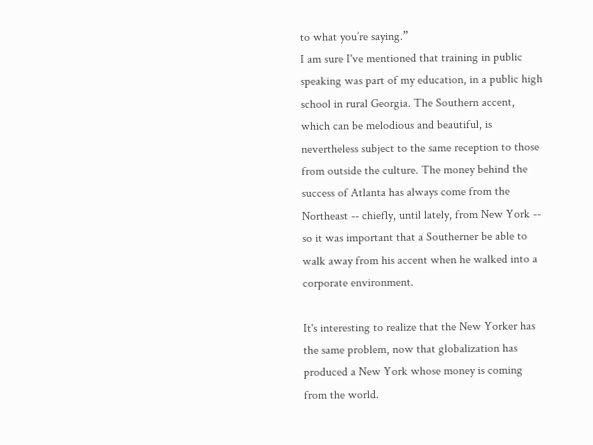to what you’re saying.”
I am sure I've mentioned that training in public speaking was part of my education, in a public high school in rural Georgia. The Southern accent, which can be melodious and beautiful, is nevertheless subject to the same reception to those from outside the culture. The money behind the success of Atlanta has always come from the Northeast -- chiefly, until lately, from New York -- so it was important that a Southerner be able to walk away from his accent when he walked into a corporate environment.

It's interesting to realize that the New Yorker has the same problem, now that globalization has produced a New York whose money is coming from the world.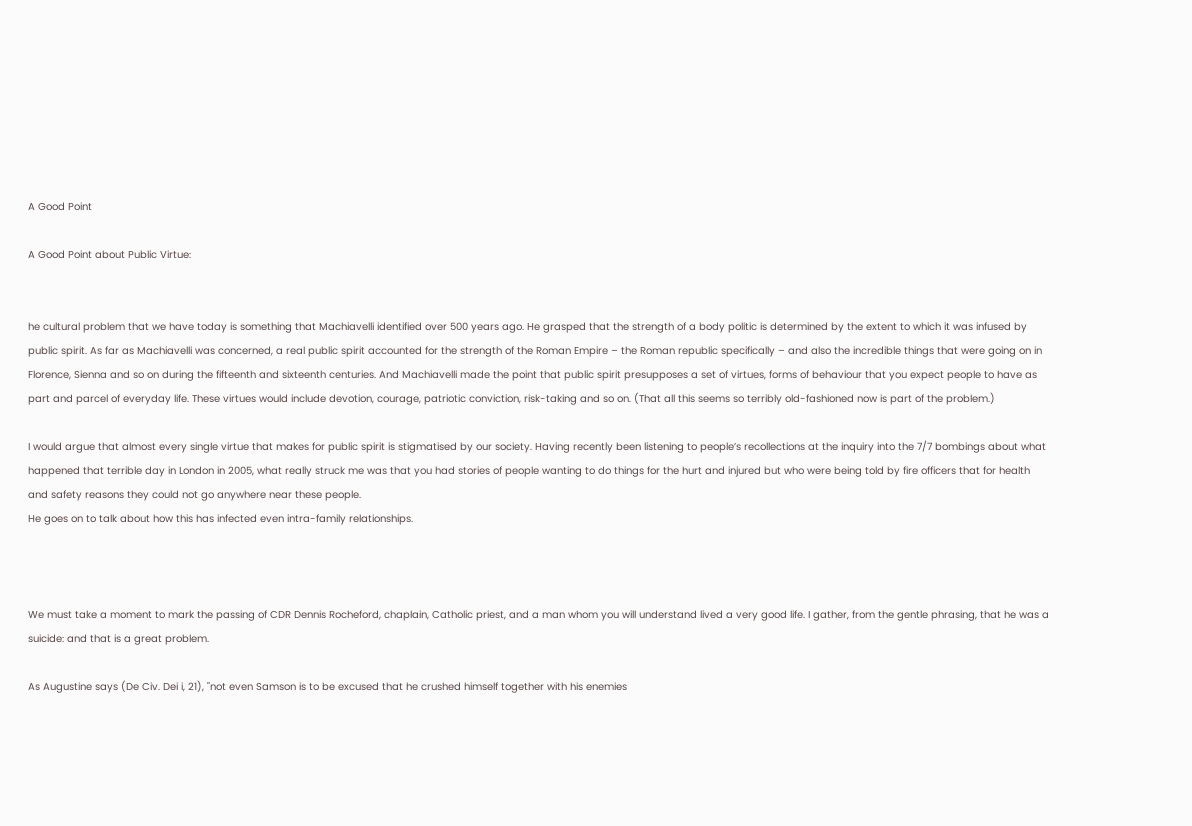A Good Point

A Good Point about Public Virtue:


he cultural problem that we have today is something that Machiavelli identified over 500 years ago. He grasped that the strength of a body politic is determined by the extent to which it was infused by public spirit. As far as Machiavelli was concerned, a real public spirit accounted for the strength of the Roman Empire – the Roman republic specifically – and also the incredible things that were going on in Florence, Sienna and so on during the fifteenth and sixteenth centuries. And Machiavelli made the point that public spirit presupposes a set of virtues, forms of behaviour that you expect people to have as part and parcel of everyday life. These virtues would include devotion, courage, patriotic conviction, risk-taking and so on. (That all this seems so terribly old-fashioned now is part of the problem.)

I would argue that almost every single virtue that makes for public spirit is stigmatised by our society. Having recently been listening to people’s recollections at the inquiry into the 7/7 bombings about what happened that terrible day in London in 2005, what really struck me was that you had stories of people wanting to do things for the hurt and injured but who were being told by fire officers that for health and safety reasons they could not go anywhere near these people.
He goes on to talk about how this has infected even intra-family relationships.



We must take a moment to mark the passing of CDR Dennis Rocheford, chaplain, Catholic priest, and a man whom you will understand lived a very good life. I gather, from the gentle phrasing, that he was a suicide: and that is a great problem.

As Augustine says (De Civ. Dei i, 21), "not even Samson is to be excused that he crushed himself together with his enemies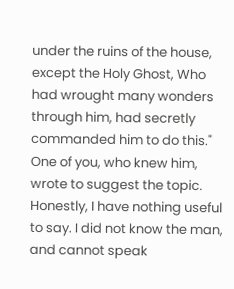under the ruins of the house, except the Holy Ghost, Who had wrought many wonders through him, had secretly commanded him to do this."
One of you, who knew him, wrote to suggest the topic. Honestly, I have nothing useful to say. I did not know the man, and cannot speak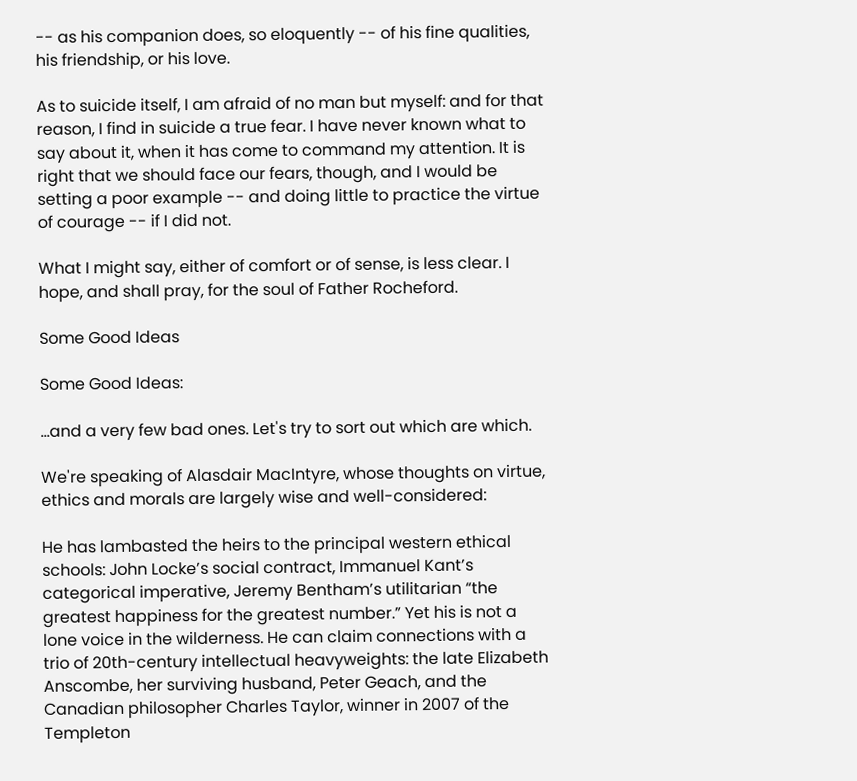-- as his companion does, so eloquently -- of his fine qualities, his friendship, or his love.

As to suicide itself, I am afraid of no man but myself: and for that reason, I find in suicide a true fear. I have never known what to say about it, when it has come to command my attention. It is right that we should face our fears, though, and I would be setting a poor example -- and doing little to practice the virtue of courage -- if I did not.

What I might say, either of comfort or of sense, is less clear. I hope, and shall pray, for the soul of Father Rocheford.

Some Good Ideas

Some Good Ideas:

...and a very few bad ones. Let's try to sort out which are which.

We're speaking of Alasdair MacIntyre, whose thoughts on virtue, ethics and morals are largely wise and well-considered:

He has lambasted the heirs to the principal western ethical schools: John Locke’s social contract, Immanuel Kant’s categorical imperative, Jeremy Bentham’s utilitarian “the greatest happiness for the greatest number.” Yet his is not a lone voice in the wilderness. He can claim connections with a trio of 20th-century intellectual heavyweights: the late Elizabeth Anscombe, her surviving husband, Peter Geach, and the Canadian philosopher Charles Taylor, winner in 2007 of the Templeton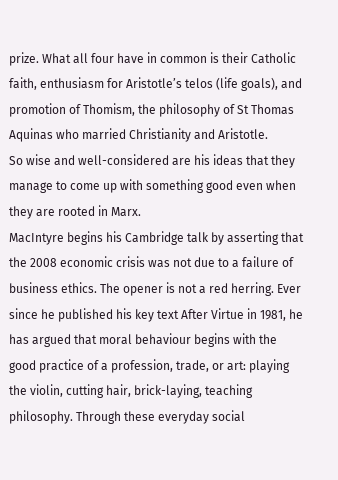prize. What all four have in common is their Catholic faith, enthusiasm for Aristotle’s telos (life goals), and promotion of Thomism, the philosophy of St Thomas Aquinas who married Christianity and Aristotle.
So wise and well-considered are his ideas that they manage to come up with something good even when they are rooted in Marx.
MacIntyre begins his Cambridge talk by asserting that the 2008 economic crisis was not due to a failure of business ethics. The opener is not a red herring. Ever since he published his key text After Virtue in 1981, he has argued that moral behaviour begins with the good practice of a profession, trade, or art: playing the violin, cutting hair, brick-laying, teaching philosophy. Through these everyday social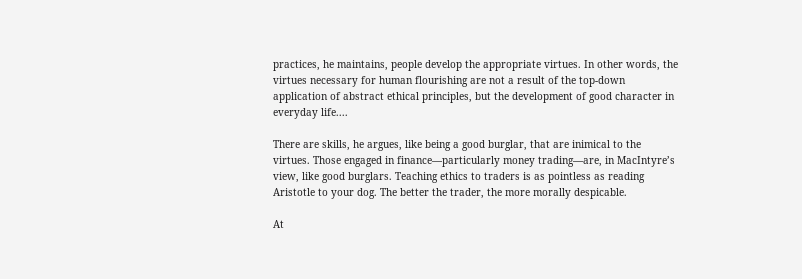practices, he maintains, people develop the appropriate virtues. In other words, the virtues necessary for human flourishing are not a result of the top-down application of abstract ethical principles, but the development of good character in everyday life....

There are skills, he argues, like being a good burglar, that are inimical to the virtues. Those engaged in finance—particularly money trading—are, in MacIntyre’s view, like good burglars. Teaching ethics to traders is as pointless as reading Aristotle to your dog. The better the trader, the more morally despicable.

At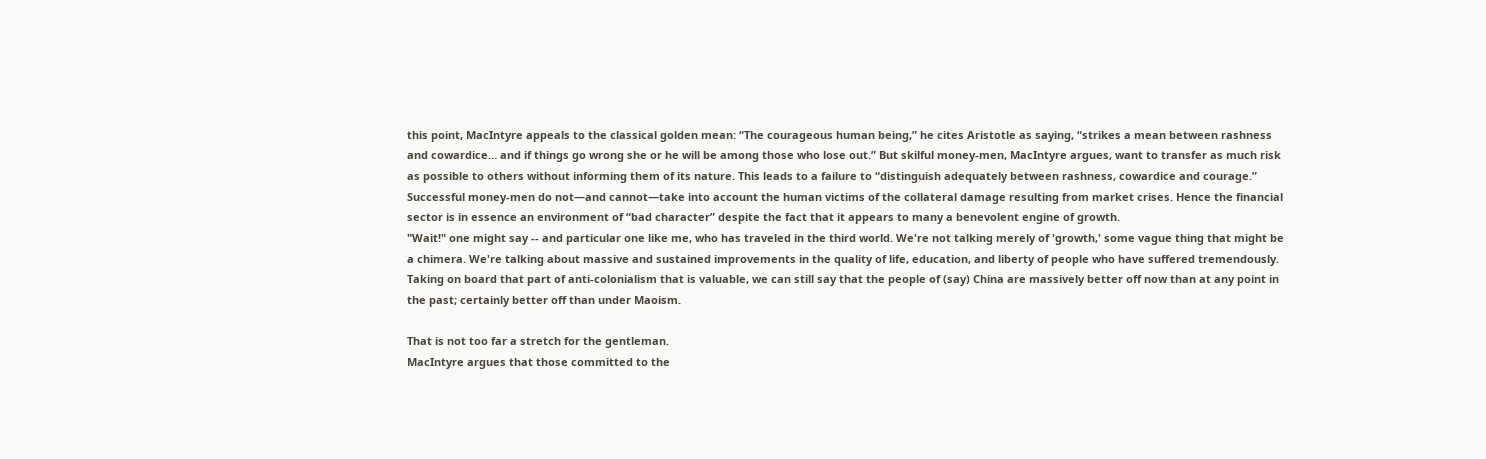this point, MacIntyre appeals to the classical golden mean: “The courageous human being,” he cites Aristotle as saying, “strikes a mean between rashness and cowardice… and if things go wrong she or he will be among those who lose out.” But skilful money-men, MacIntyre argues, want to transfer as much risk as possible to others without informing them of its nature. This leads to a failure to “distinguish adequately between rashness, cowardice and courage.” Successful money-men do not—and cannot—take into account the human victims of the collateral damage resulting from market crises. Hence the financial sector is in essence an environment of “bad character” despite the fact that it appears to many a benevolent engine of growth.
"Wait!" one might say -- and particular one like me, who has traveled in the third world. We're not talking merely of 'growth,' some vague thing that might be a chimera. We're talking about massive and sustained improvements in the quality of life, education, and liberty of people who have suffered tremendously. Taking on board that part of anti-colonialism that is valuable, we can still say that the people of (say) China are massively better off now than at any point in the past; certainly better off than under Maoism.

That is not too far a stretch for the gentleman.
MacIntyre argues that those committed to the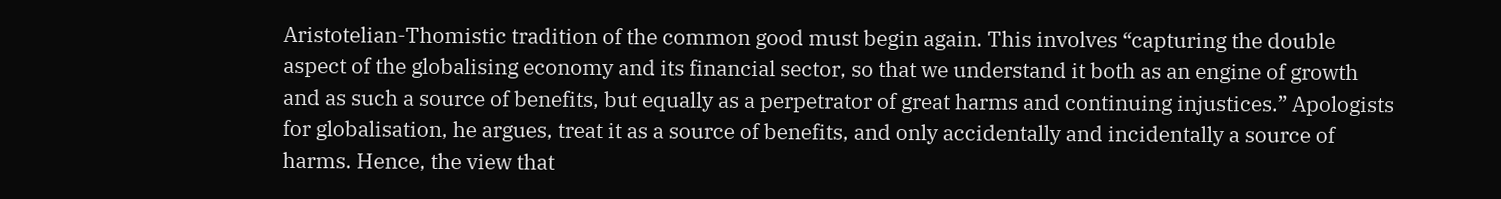Aristotelian-Thomistic tradition of the common good must begin again. This involves “capturing the double aspect of the globalising economy and its financial sector, so that we understand it both as an engine of growth and as such a source of benefits, but equally as a perpetrator of great harms and continuing injustices.” Apologists for globalisation, he argues, treat it as a source of benefits, and only accidentally and incidentally a source of harms. Hence, the view that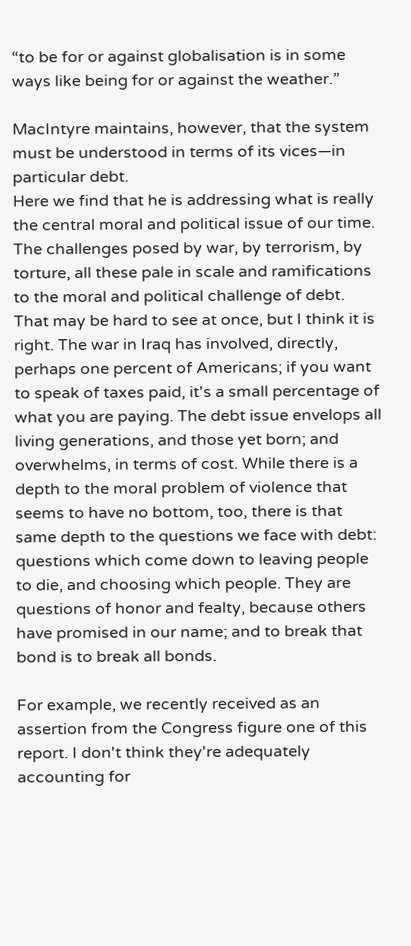“to be for or against globalisation is in some ways like being for or against the weather.”

MacIntyre maintains, however, that the system must be understood in terms of its vices—in particular debt.
Here we find that he is addressing what is really the central moral and political issue of our time. The challenges posed by war, by terrorism, by torture, all these pale in scale and ramifications to the moral and political challenge of debt. That may be hard to see at once, but I think it is right. The war in Iraq has involved, directly, perhaps one percent of Americans; if you want to speak of taxes paid, it's a small percentage of what you are paying. The debt issue envelops all living generations, and those yet born; and overwhelms, in terms of cost. While there is a depth to the moral problem of violence that seems to have no bottom, too, there is that same depth to the questions we face with debt: questions which come down to leaving people to die, and choosing which people. They are questions of honor and fealty, because others have promised in our name; and to break that bond is to break all bonds.

For example, we recently received as an assertion from the Congress figure one of this report. I don't think they're adequately accounting for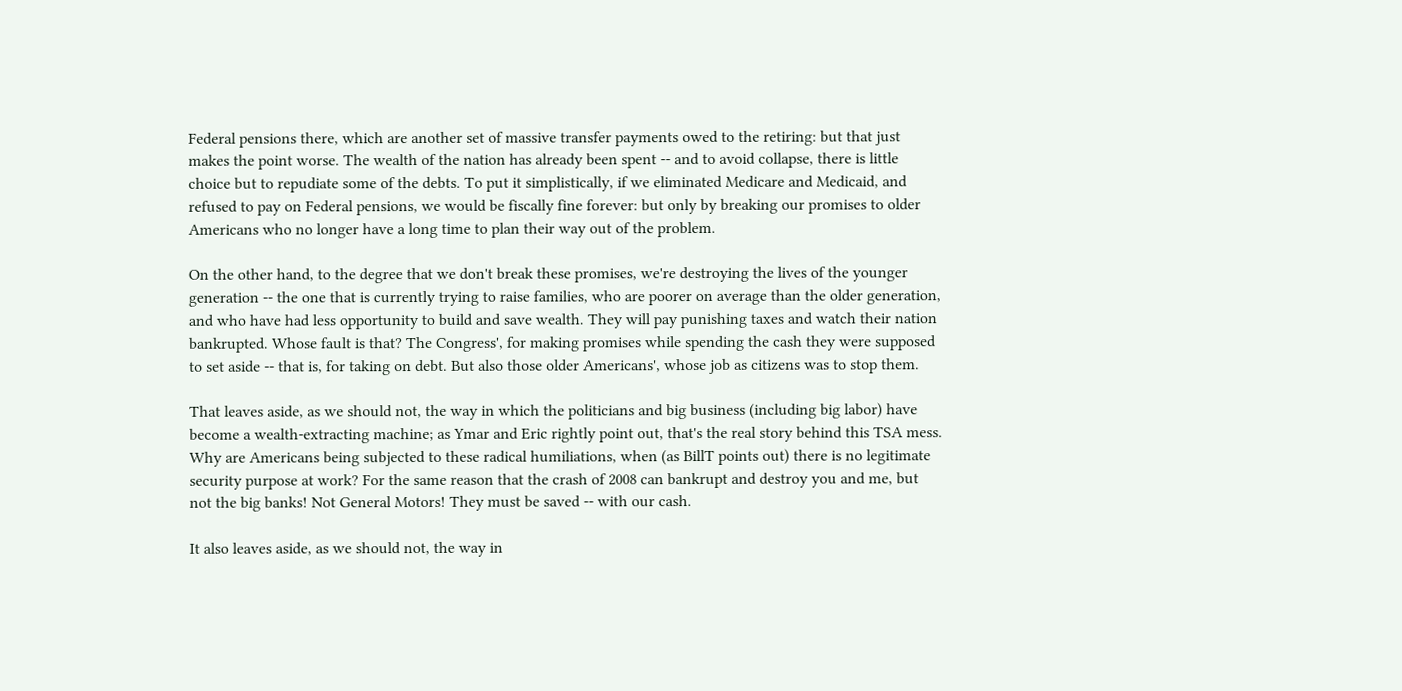Federal pensions there, which are another set of massive transfer payments owed to the retiring: but that just makes the point worse. The wealth of the nation has already been spent -- and to avoid collapse, there is little choice but to repudiate some of the debts. To put it simplistically, if we eliminated Medicare and Medicaid, and refused to pay on Federal pensions, we would be fiscally fine forever: but only by breaking our promises to older Americans who no longer have a long time to plan their way out of the problem.

On the other hand, to the degree that we don't break these promises, we're destroying the lives of the younger generation -- the one that is currently trying to raise families, who are poorer on average than the older generation, and who have had less opportunity to build and save wealth. They will pay punishing taxes and watch their nation bankrupted. Whose fault is that? The Congress', for making promises while spending the cash they were supposed to set aside -- that is, for taking on debt. But also those older Americans', whose job as citizens was to stop them.

That leaves aside, as we should not, the way in which the politicians and big business (including big labor) have become a wealth-extracting machine; as Ymar and Eric rightly point out, that's the real story behind this TSA mess. Why are Americans being subjected to these radical humiliations, when (as BillT points out) there is no legitimate security purpose at work? For the same reason that the crash of 2008 can bankrupt and destroy you and me, but not the big banks! Not General Motors! They must be saved -- with our cash.

It also leaves aside, as we should not, the way in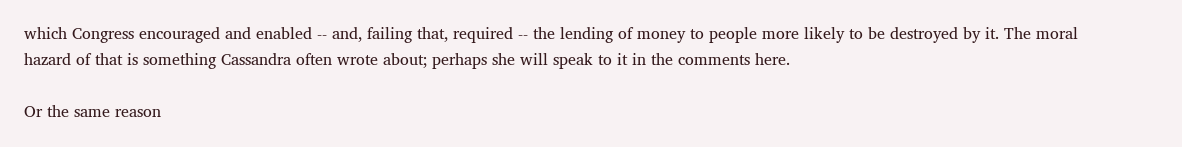which Congress encouraged and enabled -- and, failing that, required -- the lending of money to people more likely to be destroyed by it. The moral hazard of that is something Cassandra often wrote about; perhaps she will speak to it in the comments here.

Or the same reason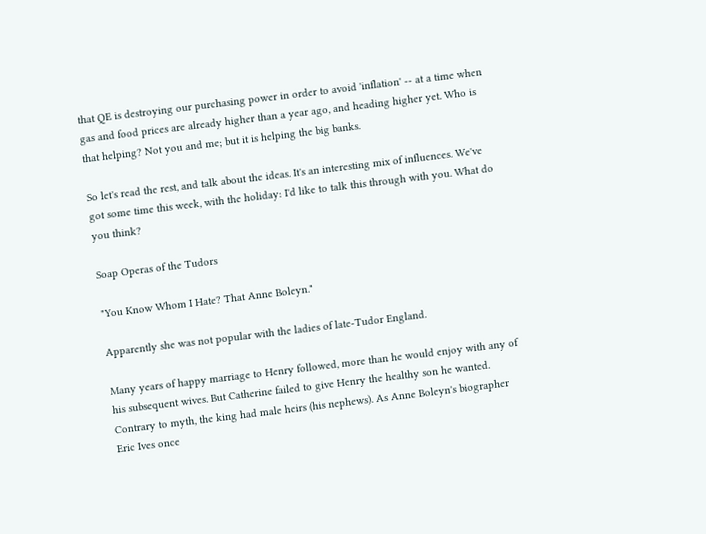that QE is destroying our purchasing power in order to avoid 'inflation' -- at a time when gas and food prices are already higher than a year ago, and heading higher yet. Who is that helping? Not you and me; but it is helping the big banks.

So let's read the rest, and talk about the ideas. It's an interesting mix of influences. We've got some time this week, with the holiday: I'd like to talk this through with you. What do you think?

Soap Operas of the Tudors

"You Know Whom I Hate? That Anne Boleyn."

Apparently she was not popular with the ladies of late-Tudor England.

Many years of happy marriage to Henry followed, more than he would enjoy with any of his subsequent wives. But Catherine failed to give Henry the healthy son he wanted. Contrary to myth, the king had male heirs (his nephews). As Anne Boleyn's biographer Eric Ives once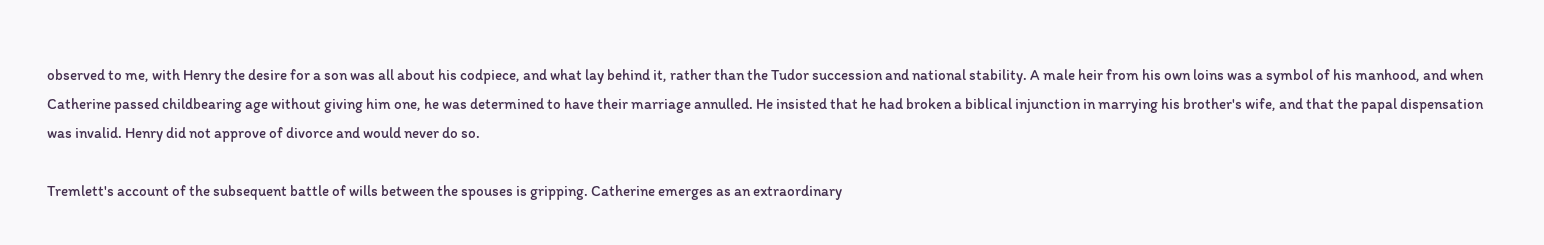observed to me, with Henry the desire for a son was all about his codpiece, and what lay behind it, rather than the Tudor succession and national stability. A male heir from his own loins was a symbol of his manhood, and when Catherine passed childbearing age without giving him one, he was determined to have their marriage annulled. He insisted that he had broken a biblical injunction in marrying his brother's wife, and that the papal dispensation was invalid. Henry did not approve of divorce and would never do so.

Tremlett's account of the subsequent battle of wills between the spouses is gripping. Catherine emerges as an extraordinary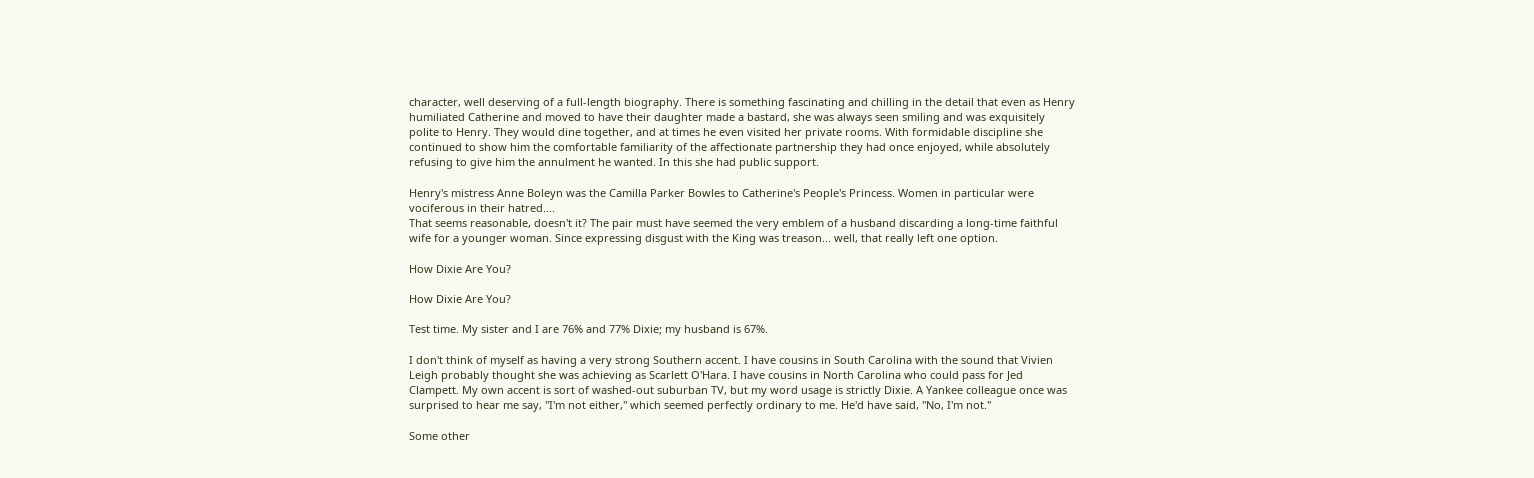character, well deserving of a full-length biography. There is something fascinating and chilling in the detail that even as Henry humiliated Catherine and moved to have their daughter made a bastard, she was always seen smiling and was exquisitely polite to Henry. They would dine together, and at times he even visited her private rooms. With formidable discipline she continued to show him the comfortable familiarity of the affectionate partnership they had once enjoyed, while absolutely refusing to give him the annulment he wanted. In this she had public support.

Henry's mistress Anne Boleyn was the Camilla Parker Bowles to Catherine's People's Princess. Women in particular were vociferous in their hatred....
That seems reasonable, doesn't it? The pair must have seemed the very emblem of a husband discarding a long-time faithful wife for a younger woman. Since expressing disgust with the King was treason... well, that really left one option.

How Dixie Are You?

How Dixie Are You?

Test time. My sister and I are 76% and 77% Dixie; my husband is 67%.

I don't think of myself as having a very strong Southern accent. I have cousins in South Carolina with the sound that Vivien Leigh probably thought she was achieving as Scarlett O'Hara. I have cousins in North Carolina who could pass for Jed Clampett. My own accent is sort of washed-out suburban TV, but my word usage is strictly Dixie. A Yankee colleague once was surprised to hear me say, "I'm not either," which seemed perfectly ordinary to me. He'd have said, "No, I'm not."

Some other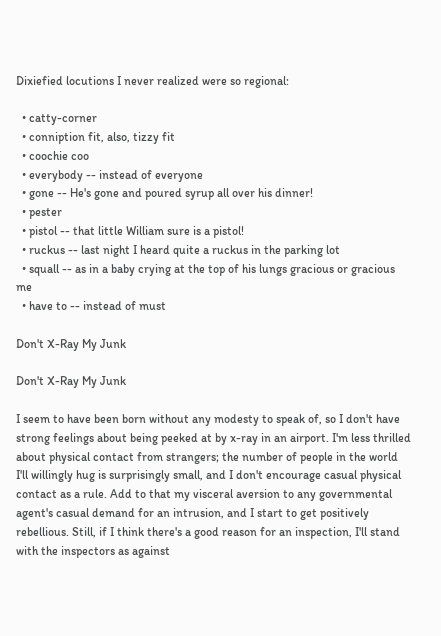Dixiefied locutions I never realized were so regional:

  • catty-corner
  • conniption fit, also, tizzy fit
  • coochie coo
  • everybody -- instead of everyone
  • gone -- He's gone and poured syrup all over his dinner!
  • pester
  • pistol -- that little William sure is a pistol!
  • ruckus -- last night I heard quite a ruckus in the parking lot
  • squall -- as in a baby crying at the top of his lungs gracious or gracious me
  • have to -- instead of must

Don't X-Ray My Junk

Don't X-Ray My Junk

I seem to have been born without any modesty to speak of, so I don't have strong feelings about being peeked at by x-ray in an airport. I'm less thrilled about physical contact from strangers; the number of people in the world I'll willingly hug is surprisingly small, and I don't encourage casual physical contact as a rule. Add to that my visceral aversion to any governmental agent's casual demand for an intrusion, and I start to get positively rebellious. Still, if I think there's a good reason for an inspection, I'll stand with the inspectors as against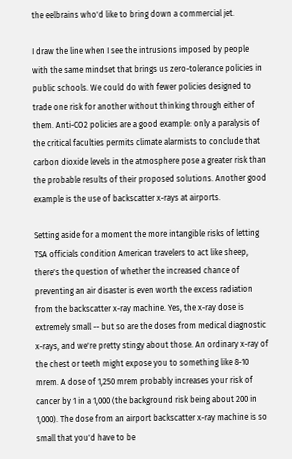the eelbrains who'd like to bring down a commercial jet.

I draw the line when I see the intrusions imposed by people with the same mindset that brings us zero-tolerance policies in public schools. We could do with fewer policies designed to trade one risk for another without thinking through either of them. Anti-CO2 policies are a good example: only a paralysis of the critical faculties permits climate alarmists to conclude that carbon dioxide levels in the atmosphere pose a greater risk than the probable results of their proposed solutions. Another good example is the use of backscatter x-rays at airports.

Setting aside for a moment the more intangible risks of letting TSA officials condition American travelers to act like sheep, there's the question of whether the increased chance of preventing an air disaster is even worth the excess radiation from the backscatter x-ray machine. Yes, the x-ray dose is extremely small -- but so are the doses from medical diagnostic x-rays, and we're pretty stingy about those. An ordinary x-ray of the chest or teeth might expose you to something like 8-10 mrem. A dose of 1,250 mrem probably increases your risk of cancer by 1 in a 1,000 (the background risk being about 200 in 1,000). The dose from an airport backscatter x-ray machine is so small that you'd have to be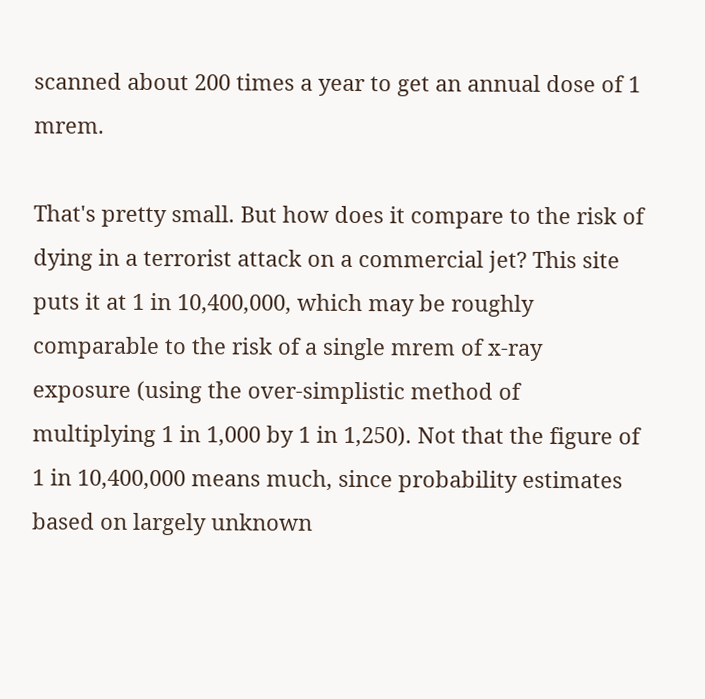scanned about 200 times a year to get an annual dose of 1 mrem.

That's pretty small. But how does it compare to the risk of dying in a terrorist attack on a commercial jet? This site puts it at 1 in 10,400,000, which may be roughly comparable to the risk of a single mrem of x-ray exposure (using the over-simplistic method of multiplying 1 in 1,000 by 1 in 1,250). Not that the figure of 1 in 10,400,000 means much, since probability estimates based on largely unknown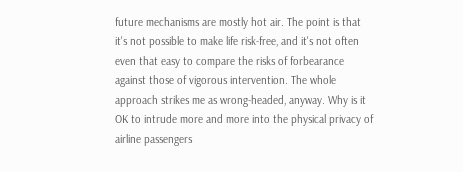future mechanisms are mostly hot air. The point is that it's not possible to make life risk-free, and it's not often even that easy to compare the risks of forbearance against those of vigorous intervention. The whole approach strikes me as wrong-headed, anyway. Why is it OK to intrude more and more into the physical privacy of airline passengers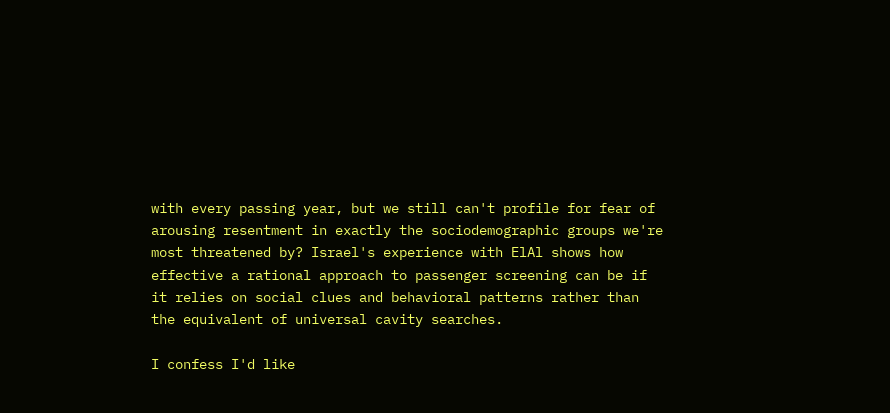with every passing year, but we still can't profile for fear of arousing resentment in exactly the sociodemographic groups we're most threatened by? Israel's experience with ElAl shows how effective a rational approach to passenger screening can be if it relies on social clues and behavioral patterns rather than the equivalent of universal cavity searches.

I confess I'd like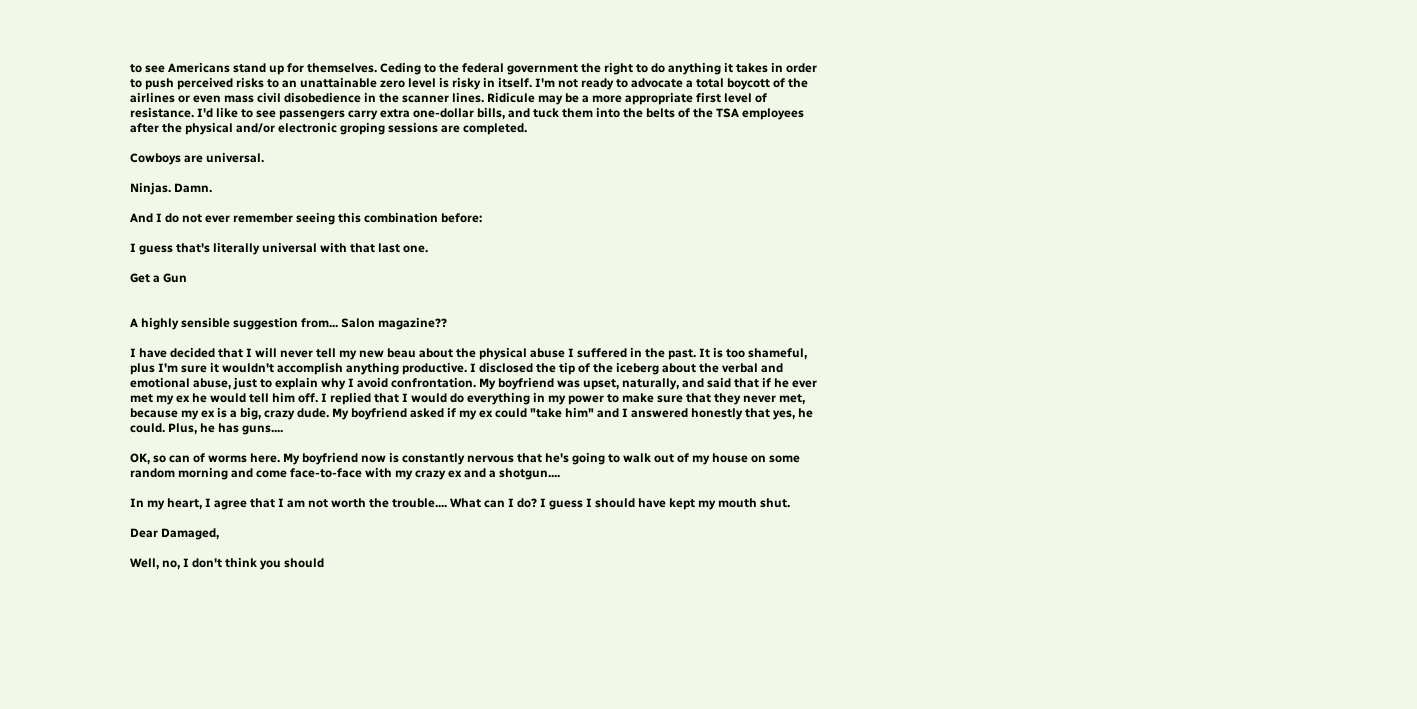to see Americans stand up for themselves. Ceding to the federal government the right to do anything it takes in order to push perceived risks to an unattainable zero level is risky in itself. I'm not ready to advocate a total boycott of the airlines or even mass civil disobedience in the scanner lines. Ridicule may be a more appropriate first level of resistance. I'd like to see passengers carry extra one-dollar bills, and tuck them into the belts of the TSA employees after the physical and/or electronic groping sessions are completed.

Cowboys are universal.

Ninjas. Damn.

And I do not ever remember seeing this combination before:

I guess that's literally universal with that last one.

Get a Gun


A highly sensible suggestion from... Salon magazine??

I have decided that I will never tell my new beau about the physical abuse I suffered in the past. It is too shameful, plus I'm sure it wouldn't accomplish anything productive. I disclosed the tip of the iceberg about the verbal and emotional abuse, just to explain why I avoid confrontation. My boyfriend was upset, naturally, and said that if he ever met my ex he would tell him off. I replied that I would do everything in my power to make sure that they never met, because my ex is a big, crazy dude. My boyfriend asked if my ex could "take him" and I answered honestly that yes, he could. Plus, he has guns....

OK, so can of worms here. My boyfriend now is constantly nervous that he's going to walk out of my house on some random morning and come face-to-face with my crazy ex and a shotgun....

In my heart, I agree that I am not worth the trouble.... What can I do? I guess I should have kept my mouth shut.

Dear Damaged,

Well, no, I don't think you should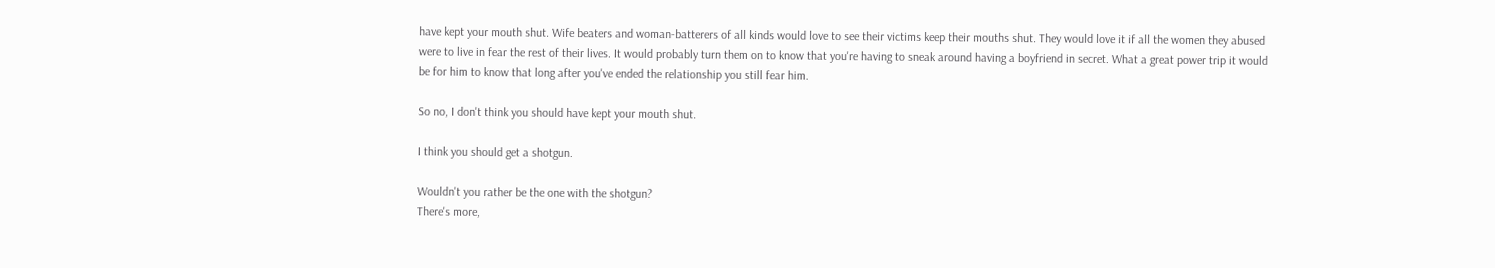have kept your mouth shut. Wife beaters and woman-batterers of all kinds would love to see their victims keep their mouths shut. They would love it if all the women they abused were to live in fear the rest of their lives. It would probably turn them on to know that you're having to sneak around having a boyfriend in secret. What a great power trip it would be for him to know that long after you've ended the relationship you still fear him.

So no, I don't think you should have kept your mouth shut.

I think you should get a shotgun.

Wouldn't you rather be the one with the shotgun?
There's more,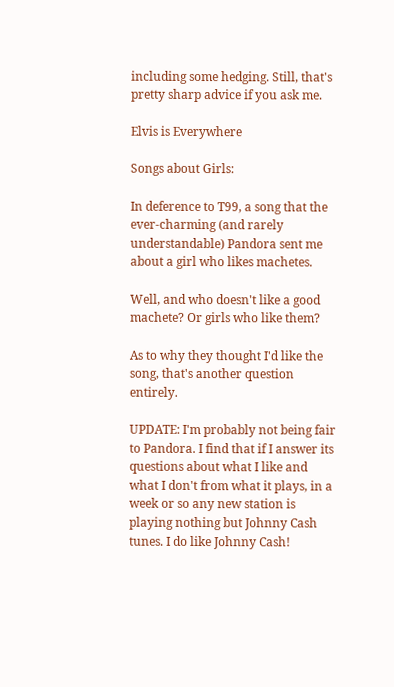including some hedging. Still, that's pretty sharp advice if you ask me.

Elvis is Everywhere

Songs about Girls:

In deference to T99, a song that the ever-charming (and rarely understandable) Pandora sent me about a girl who likes machetes.

Well, and who doesn't like a good machete? Or girls who like them?

As to why they thought I'd like the song, that's another question entirely.

UPDATE: I'm probably not being fair to Pandora. I find that if I answer its questions about what I like and what I don't from what it plays, in a week or so any new station is playing nothing but Johnny Cash tunes. I do like Johnny Cash!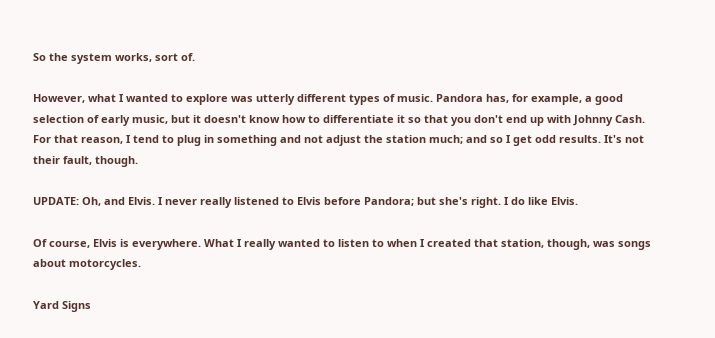So the system works, sort of.

However, what I wanted to explore was utterly different types of music. Pandora has, for example, a good selection of early music, but it doesn't know how to differentiate it so that you don't end up with Johnny Cash. For that reason, I tend to plug in something and not adjust the station much; and so I get odd results. It's not their fault, though.

UPDATE: Oh, and Elvis. I never really listened to Elvis before Pandora; but she's right. I do like Elvis.

Of course, Elvis is everywhere. What I really wanted to listen to when I created that station, though, was songs about motorcycles.

Yard Signs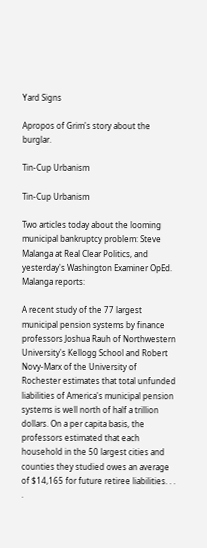Yard Signs

Apropos of Grim's story about the burglar.

Tin-Cup Urbanism

Tin-Cup Urbanism

Two articles today about the looming municipal bankruptcy problem: Steve Malanga at Real Clear Politics, and yesterday's Washington Examiner OpEd. Malanga reports:

A recent study of the 77 largest municipal pension systems by finance professors Joshua Rauh of Northwestern University's Kellogg School and Robert Novy-Marx of the University of Rochester estimates that total unfunded liabilities of America's municipal pension systems is well north of half a trillion dollars. On a per capita basis, the professors estimated that each household in the 50 largest cities and counties they studied owes an average of $14,165 for future retiree liabilities. . . .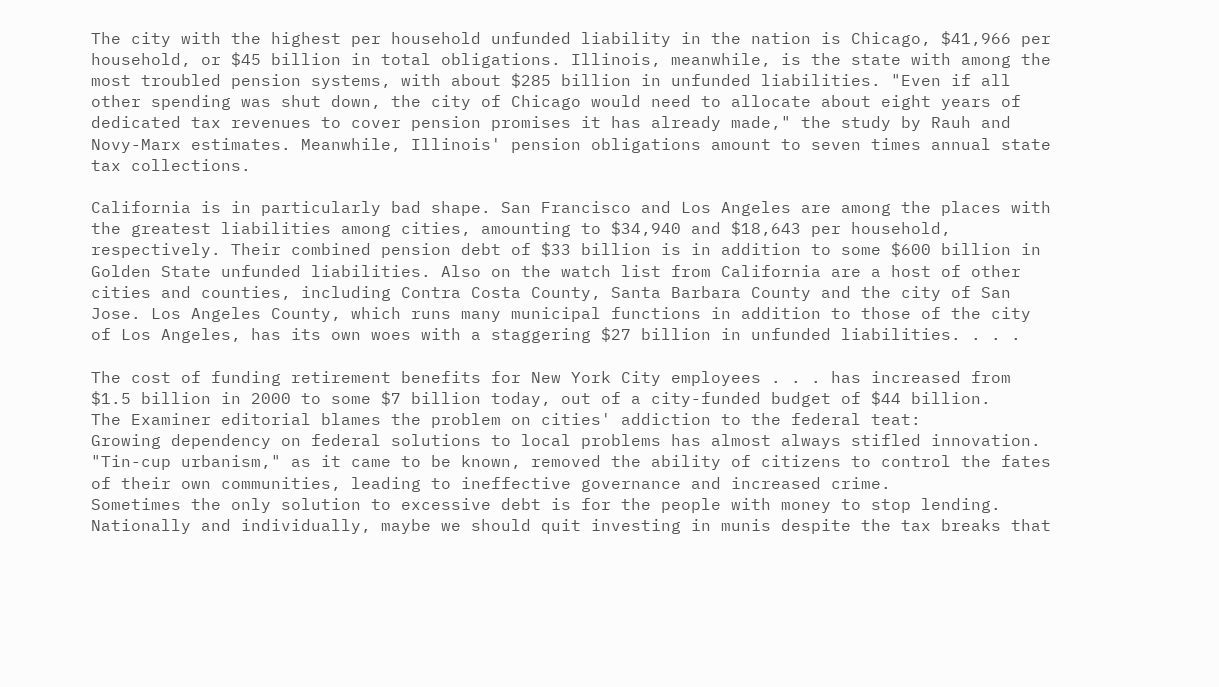The city with the highest per household unfunded liability in the nation is Chicago, $41,966 per household, or $45 billion in total obligations. Illinois, meanwhile, is the state with among the most troubled pension systems, with about $285 billion in unfunded liabilities. "Even if all other spending was shut down, the city of Chicago would need to allocate about eight years of dedicated tax revenues to cover pension promises it has already made," the study by Rauh and Novy-Marx estimates. Meanwhile, Illinois' pension obligations amount to seven times annual state tax collections.

California is in particularly bad shape. San Francisco and Los Angeles are among the places with the greatest liabilities among cities, amounting to $34,940 and $18,643 per household, respectively. Their combined pension debt of $33 billion is in addition to some $600 billion in Golden State unfunded liabilities. Also on the watch list from California are a host of other cities and counties, including Contra Costa County, Santa Barbara County and the city of San Jose. Los Angeles County, which runs many municipal functions in addition to those of the city of Los Angeles, has its own woes with a staggering $27 billion in unfunded liabilities. . . .

The cost of funding retirement benefits for New York City employees . . . has increased from $1.5 billion in 2000 to some $7 billion today, out of a city-funded budget of $44 billion.
The Examiner editorial blames the problem on cities' addiction to the federal teat:
Growing dependency on federal solutions to local problems has almost always stifled innovation. "Tin-cup urbanism," as it came to be known, removed the ability of citizens to control the fates of their own communities, leading to ineffective governance and increased crime.
Sometimes the only solution to excessive debt is for the people with money to stop lending. Nationally and individually, maybe we should quit investing in munis despite the tax breaks that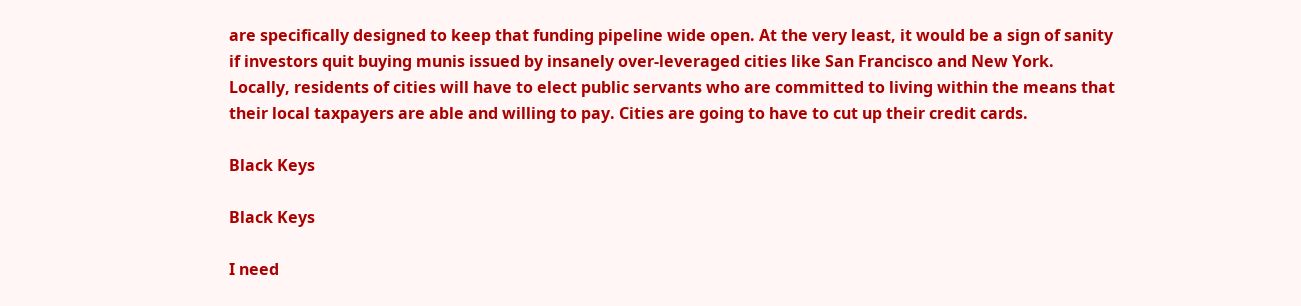are specifically designed to keep that funding pipeline wide open. At the very least, it would be a sign of sanity if investors quit buying munis issued by insanely over-leveraged cities like San Francisco and New York. Locally, residents of cities will have to elect public servants who are committed to living within the means that their local taxpayers are able and willing to pay. Cities are going to have to cut up their credit cards.

Black Keys

Black Keys

I need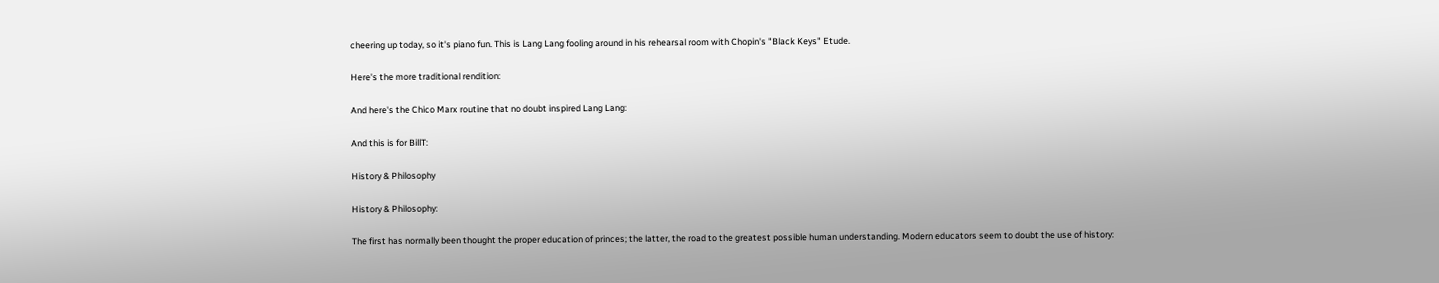cheering up today, so it's piano fun. This is Lang Lang fooling around in his rehearsal room with Chopin's "Black Keys" Etude.

Here's the more traditional rendition:

And here's the Chico Marx routine that no doubt inspired Lang Lang:

And this is for BillT:

History & Philosophy

History & Philosophy:

The first has normally been thought the proper education of princes; the latter, the road to the greatest possible human understanding. Modern educators seem to doubt the use of history: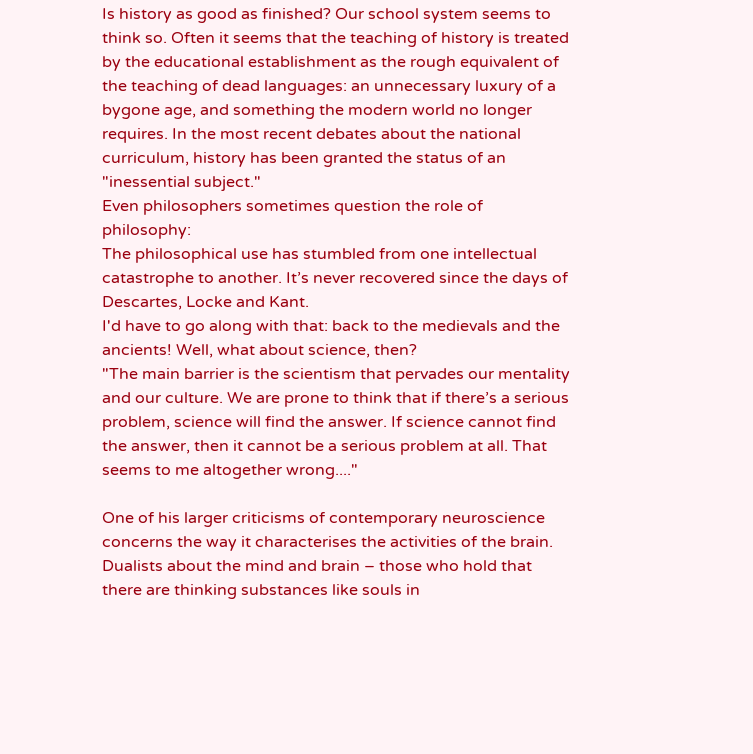Is history as good as finished? Our school system seems to think so. Often it seems that the teaching of history is treated by the educational establishment as the rough equivalent of the teaching of dead languages: an unnecessary luxury of a bygone age, and something the modern world no longer requires. In the most recent debates about the national curriculum, history has been granted the status of an "inessential subject."
Even philosophers sometimes question the role of philosophy:
The philosophical use has stumbled from one intellectual catastrophe to another. It’s never recovered since the days of Descartes, Locke and Kant.
I'd have to go along with that: back to the medievals and the ancients! Well, what about science, then?
"The main barrier is the scientism that pervades our mentality and our culture. We are prone to think that if there’s a serious problem, science will find the answer. If science cannot find the answer, then it cannot be a serious problem at all. That seems to me altogether wrong...."

One of his larger criticisms of contemporary neuroscience concerns the way it characterises the activities of the brain. Dualists about the mind and brain – those who hold that there are thinking substances like souls in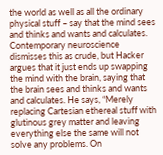the world as well as all the ordinary physical stuff – say that the mind sees and thinks and wants and calculates. Contemporary neuroscience dismisses this as crude, but Hacker argues that it just ends up swapping the mind with the brain, saying that the brain sees and thinks and wants and calculates. He says, “Merely replacing Cartesian ethereal stuff with glutinous grey matter and leaving everything else the same will not solve any problems. On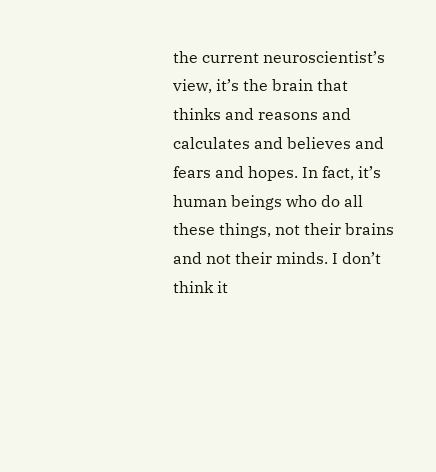the current neuroscientist’s view, it’s the brain that thinks and reasons and calculates and believes and fears and hopes. In fact, it’s human beings who do all these things, not their brains and not their minds. I don’t think it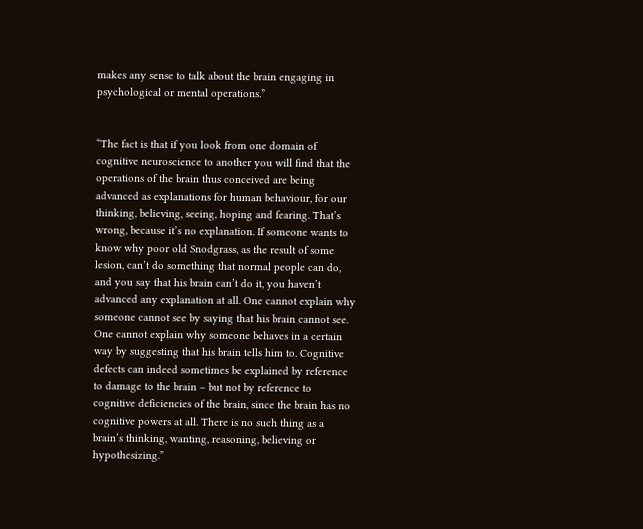makes any sense to talk about the brain engaging in psychological or mental operations.”


“The fact is that if you look from one domain of cognitive neuroscience to another you will find that the operations of the brain thus conceived are being advanced as explanations for human behaviour, for our thinking, believing, seeing, hoping and fearing. That’s wrong, because it’s no explanation. If someone wants to know why poor old Snodgrass, as the result of some lesion, can’t do something that normal people can do, and you say that his brain can’t do it, you haven’t advanced any explanation at all. One cannot explain why someone cannot see by saying that his brain cannot see. One cannot explain why someone behaves in a certain way by suggesting that his brain tells him to. Cognitive defects can indeed sometimes be explained by reference to damage to the brain – but not by reference to cognitive deficiencies of the brain, since the brain has no cognitive powers at all. There is no such thing as a brain’s thinking, wanting, reasoning, believing or hypothesizing.”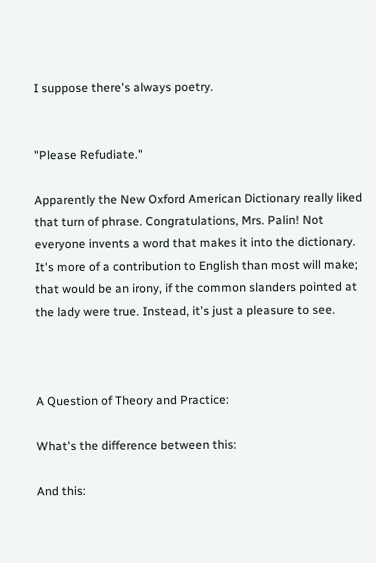I suppose there's always poetry.


"Please Refudiate."

Apparently the New Oxford American Dictionary really liked that turn of phrase. Congratulations, Mrs. Palin! Not everyone invents a word that makes it into the dictionary. It's more of a contribution to English than most will make; that would be an irony, if the common slanders pointed at the lady were true. Instead, it's just a pleasure to see.



A Question of Theory and Practice:

What's the difference between this:

And this: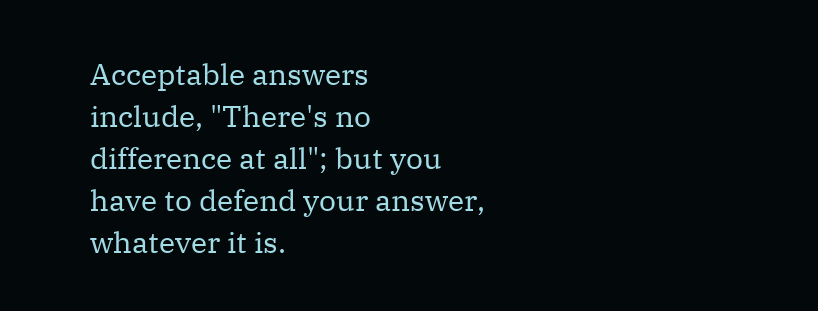Acceptable answers include, "There's no difference at all"; but you have to defend your answer, whatever it is.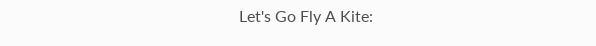Let's Go Fly A Kite: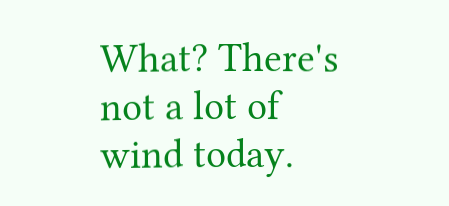What? There's not a lot of wind today.